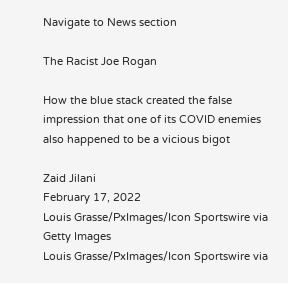Navigate to News section

The Racist Joe Rogan

How the blue stack created the false impression that one of its COVID enemies also happened to be a vicious bigot

Zaid Jilani
February 17, 2022
Louis Grasse/PxImages/Icon Sportswire via Getty Images
Louis Grasse/PxImages/Icon Sportswire via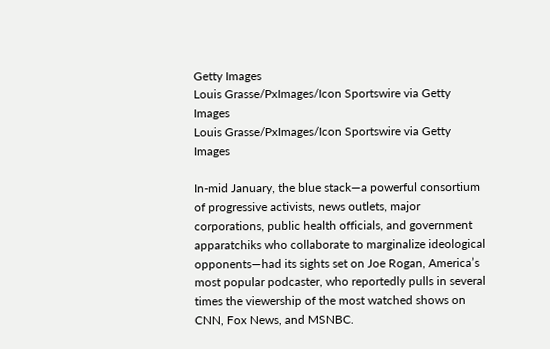Getty Images
Louis Grasse/PxImages/Icon Sportswire via Getty Images
Louis Grasse/PxImages/Icon Sportswire via Getty Images

In-mid January, the blue stack—a powerful consortium of progressive activists, news outlets, major corporations, public health officials, and government apparatchiks who collaborate to marginalize ideological opponents—had its sights set on Joe Rogan, America’s most popular podcaster, who reportedly pulls in several times the viewership of the most watched shows on CNN, Fox News, and MSNBC.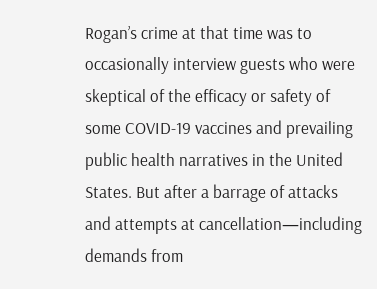Rogan’s crime at that time was to occasionally interview guests who were skeptical of the efficacy or safety of some COVID-19 vaccines and prevailing public health narratives in the United States. But after a barrage of attacks and attempts at cancellation—including demands from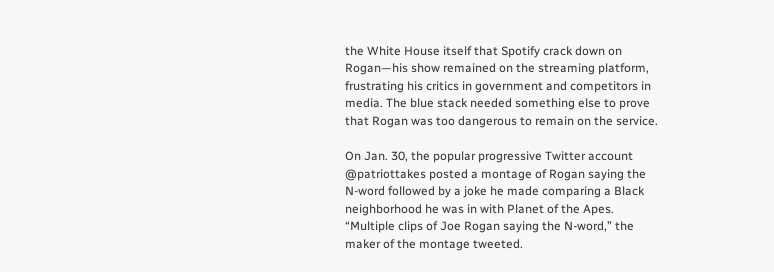the White House itself that Spotify crack down on Rogan—his show remained on the streaming platform, frustrating his critics in government and competitors in media. The blue stack needed something else to prove that Rogan was too dangerous to remain on the service.

On Jan. 30, the popular progressive Twitter account @patriottakes posted a montage of Rogan saying the N-word followed by a joke he made comparing a Black neighborhood he was in with Planet of the Apes. “Multiple clips of Joe Rogan saying the N-word,” the maker of the montage tweeted.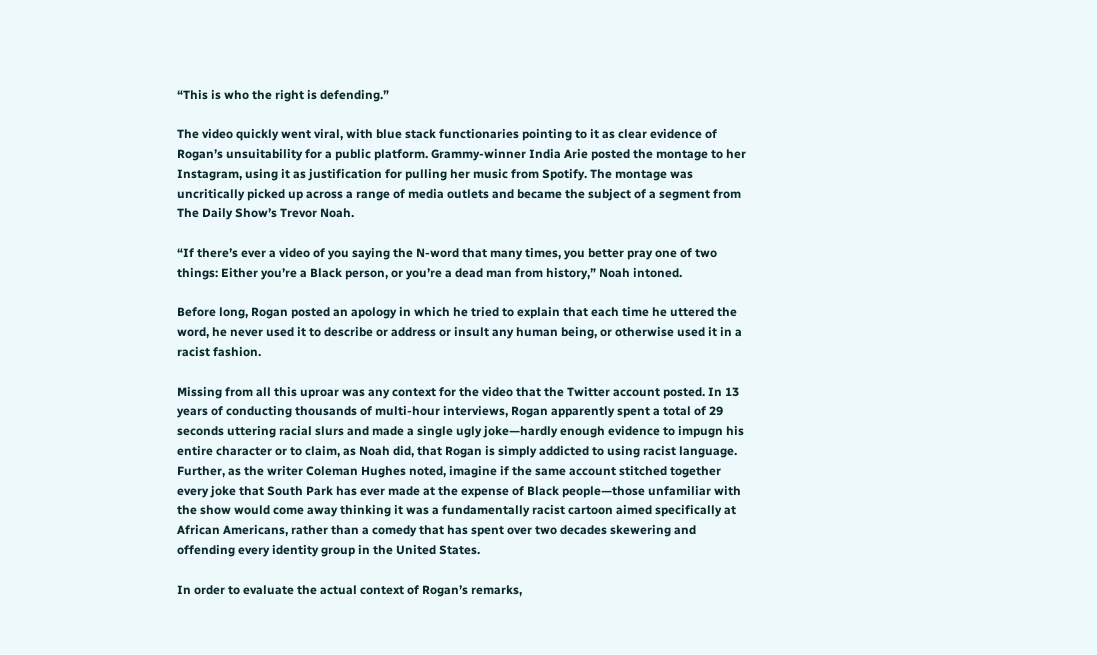“This is who the right is defending.”

The video quickly went viral, with blue stack functionaries pointing to it as clear evidence of Rogan’s unsuitability for a public platform. Grammy-winner India Arie posted the montage to her Instagram, using it as justification for pulling her music from Spotify. The montage was uncritically picked up across a range of media outlets and became the subject of a segment from The Daily Show’s Trevor Noah.

“If there’s ever a video of you saying the N-word that many times, you better pray one of two things: Either you’re a Black person, or you’re a dead man from history,” Noah intoned.

Before long, Rogan posted an apology in which he tried to explain that each time he uttered the word, he never used it to describe or address or insult any human being, or otherwise used it in a racist fashion.

Missing from all this uproar was any context for the video that the Twitter account posted. In 13 years of conducting thousands of multi-hour interviews, Rogan apparently spent a total of 29 seconds uttering racial slurs and made a single ugly joke—hardly enough evidence to impugn his entire character or to claim, as Noah did, that Rogan is simply addicted to using racist language. Further, as the writer Coleman Hughes noted, imagine if the same account stitched together every joke that South Park has ever made at the expense of Black people—those unfamiliar with the show would come away thinking it was a fundamentally racist cartoon aimed specifically at African Americans, rather than a comedy that has spent over two decades skewering and offending every identity group in the United States.

In order to evaluate the actual context of Rogan’s remarks,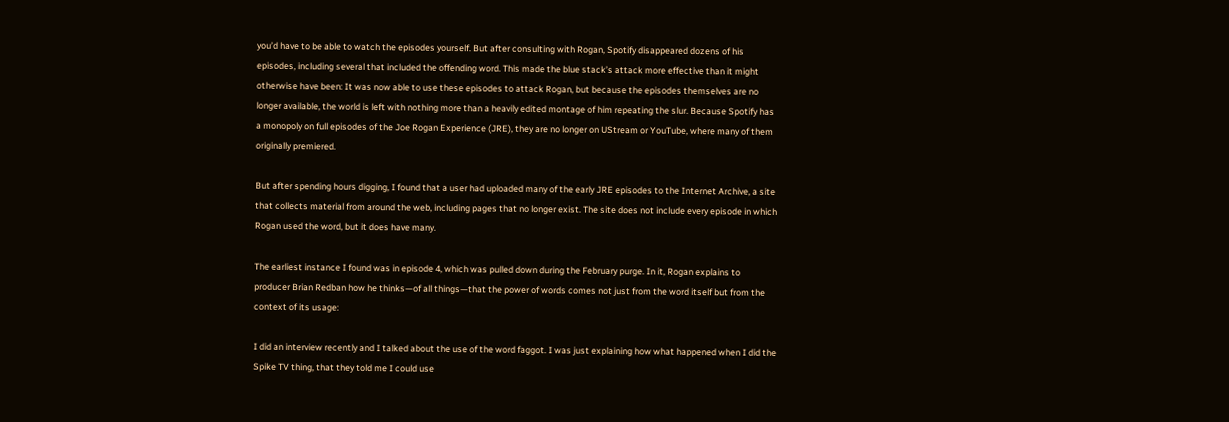you’d have to be able to watch the episodes yourself. But after consulting with Rogan, Spotify disappeared dozens of his episodes, including several that included the offending word. This made the blue stack’s attack more effective than it might otherwise have been: It was now able to use these episodes to attack Rogan, but because the episodes themselves are no longer available, the world is left with nothing more than a heavily edited montage of him repeating the slur. Because Spotify has a monopoly on full episodes of the Joe Rogan Experience (JRE), they are no longer on UStream or YouTube, where many of them originally premiered.

But after spending hours digging, I found that a user had uploaded many of the early JRE episodes to the Internet Archive, a site that collects material from around the web, including pages that no longer exist. The site does not include every episode in which Rogan used the word, but it does have many.

The earliest instance I found was in episode 4, which was pulled down during the February purge. In it, Rogan explains to producer Brian Redban how he thinks—of all things—that the power of words comes not just from the word itself but from the context of its usage:

I did an interview recently and I talked about the use of the word faggot. I was just explaining how what happened when I did the Spike TV thing, that they told me I could use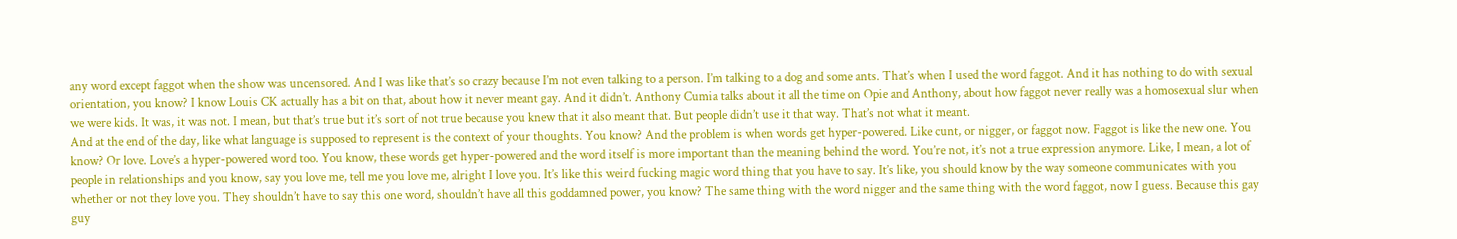any word except faggot when the show was uncensored. And I was like that’s so crazy because I’m not even talking to a person. I’m talking to a dog and some ants. That’s when I used the word faggot. And it has nothing to do with sexual orientation, you know? I know Louis CK actually has a bit on that, about how it never meant gay. And it didn’t. Anthony Cumia talks about it all the time on Opie and Anthony, about how faggot never really was a homosexual slur when we were kids. It was, it was not. I mean, but that’s true but it’s sort of not true because you knew that it also meant that. But people didn’t use it that way. That’s not what it meant.
And at the end of the day, like what language is supposed to represent is the context of your thoughts. You know? And the problem is when words get hyper-powered. Like cunt, or nigger, or faggot now. Faggot is like the new one. You know? Or love. Love’s a hyper-powered word too. You know, these words get hyper-powered and the word itself is more important than the meaning behind the word. You’re not, it’s not a true expression anymore. Like, I mean, a lot of people in relationships and you know, say you love me, tell me you love me, alright I love you. It’s like this weird fucking magic word thing that you have to say. It’s like, you should know by the way someone communicates with you whether or not they love you. They shouldn’t have to say this one word, shouldn’t have all this goddamned power, you know? The same thing with the word nigger and the same thing with the word faggot, now I guess. Because this gay guy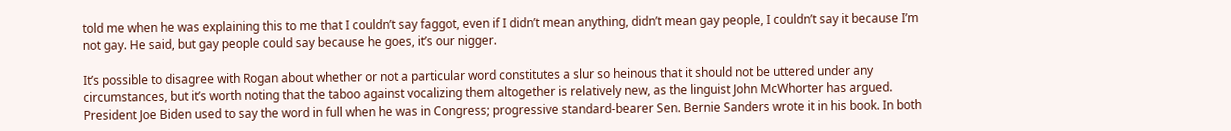told me when he was explaining this to me that I couldn’t say faggot, even if I didn’t mean anything, didn’t mean gay people, I couldn’t say it because I’m not gay. He said, but gay people could say because he goes, it’s our nigger.

It’s possible to disagree with Rogan about whether or not a particular word constitutes a slur so heinous that it should not be uttered under any circumstances, but it’s worth noting that the taboo against vocalizing them altogether is relatively new, as the linguist John McWhorter has argued. President Joe Biden used to say the word in full when he was in Congress; progressive standard-bearer Sen. Bernie Sanders wrote it in his book. In both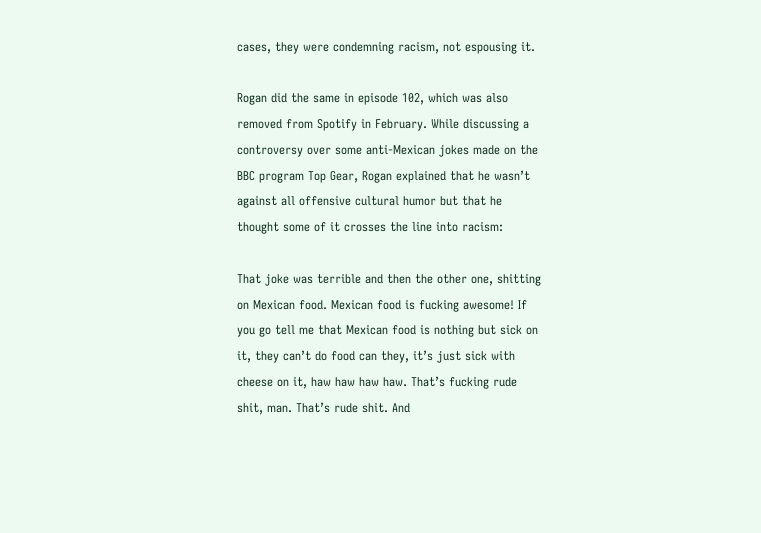cases, they were condemning racism, not espousing it.

Rogan did the same in episode 102, which was also removed from Spotify in February. While discussing a controversy over some anti-Mexican jokes made on the BBC program Top Gear, Rogan explained that he wasn’t against all offensive cultural humor but that he thought some of it crosses the line into racism:

That joke was terrible and then the other one, shitting on Mexican food. Mexican food is fucking awesome! If you go tell me that Mexican food is nothing but sick on it, they can’t do food can they, it’s just sick with cheese on it, haw haw haw haw. That’s fucking rude shit, man. That’s rude shit. And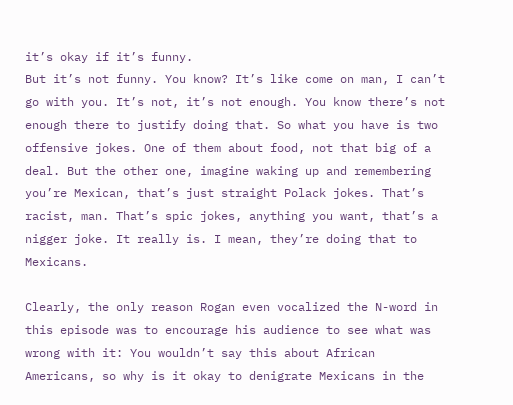it’s okay if it’s funny.
But it’s not funny. You know? It’s like come on man, I can’t go with you. It’s not, it’s not enough. You know there’s not enough there to justify doing that. So what you have is two offensive jokes. One of them about food, not that big of a deal. But the other one, imagine waking up and remembering you’re Mexican, that’s just straight Polack jokes. That’s racist, man. That’s spic jokes, anything you want, that’s a nigger joke. It really is. I mean, they’re doing that to Mexicans.

Clearly, the only reason Rogan even vocalized the N-word in this episode was to encourage his audience to see what was wrong with it: You wouldn’t say this about African Americans, so why is it okay to denigrate Mexicans in the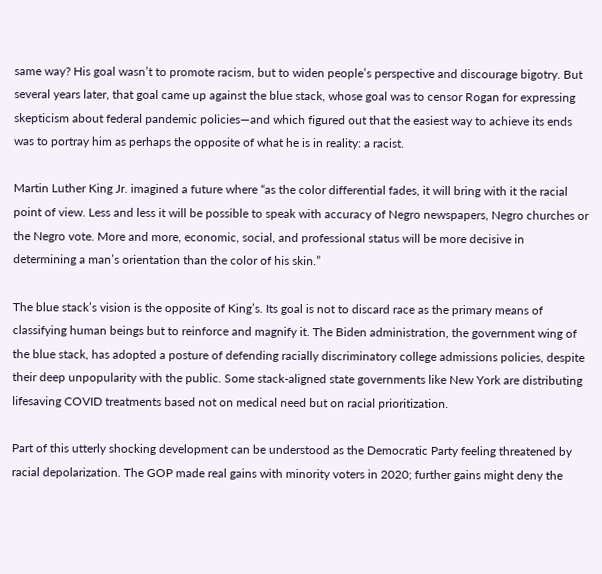same way? His goal wasn’t to promote racism, but to widen people’s perspective and discourage bigotry. But several years later, that goal came up against the blue stack, whose goal was to censor Rogan for expressing skepticism about federal pandemic policies—and which figured out that the easiest way to achieve its ends was to portray him as perhaps the opposite of what he is in reality: a racist.

Martin Luther King Jr. imagined a future where “as the color differential fades, it will bring with it the racial point of view. Less and less it will be possible to speak with accuracy of Negro newspapers, Negro churches or the Negro vote. More and more, economic, social, and professional status will be more decisive in determining a man’s orientation than the color of his skin.”

The blue stack’s vision is the opposite of King’s. Its goal is not to discard race as the primary means of classifying human beings but to reinforce and magnify it. The Biden administration, the government wing of the blue stack, has adopted a posture of defending racially discriminatory college admissions policies, despite their deep unpopularity with the public. Some stack-aligned state governments like New York are distributing lifesaving COVID treatments based not on medical need but on racial prioritization.

Part of this utterly shocking development can be understood as the Democratic Party feeling threatened by racial depolarization. The GOP made real gains with minority voters in 2020; further gains might deny the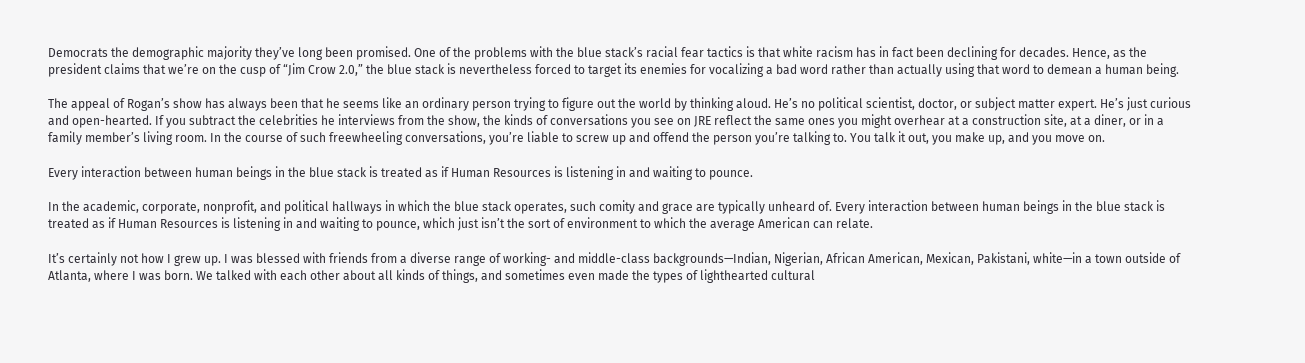Democrats the demographic majority they’ve long been promised. One of the problems with the blue stack’s racial fear tactics is that white racism has in fact been declining for decades. Hence, as the president claims that we’re on the cusp of “Jim Crow 2.0,” the blue stack is nevertheless forced to target its enemies for vocalizing a bad word rather than actually using that word to demean a human being.

The appeal of Rogan’s show has always been that he seems like an ordinary person trying to figure out the world by thinking aloud. He’s no political scientist, doctor, or subject matter expert. He’s just curious and open-hearted. If you subtract the celebrities he interviews from the show, the kinds of conversations you see on JRE reflect the same ones you might overhear at a construction site, at a diner, or in a family member’s living room. In the course of such freewheeling conversations, you’re liable to screw up and offend the person you’re talking to. You talk it out, you make up, and you move on.

Every interaction between human beings in the blue stack is treated as if Human Resources is listening in and waiting to pounce.

In the academic, corporate, nonprofit, and political hallways in which the blue stack operates, such comity and grace are typically unheard of. Every interaction between human beings in the blue stack is treated as if Human Resources is listening in and waiting to pounce, which just isn’t the sort of environment to which the average American can relate.

It’s certainly not how I grew up. I was blessed with friends from a diverse range of working- and middle-class backgrounds—Indian, Nigerian, African American, Mexican, Pakistani, white—in a town outside of Atlanta, where I was born. We talked with each other about all kinds of things, and sometimes even made the types of lighthearted cultural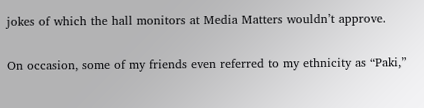jokes of which the hall monitors at Media Matters wouldn’t approve.

On occasion, some of my friends even referred to my ethnicity as “Paki,”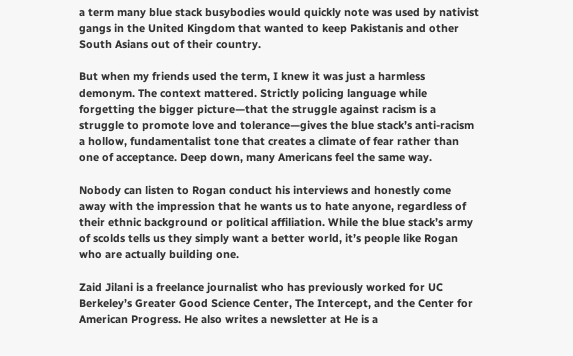a term many blue stack busybodies would quickly note was used by nativist gangs in the United Kingdom that wanted to keep Pakistanis and other South Asians out of their country.

But when my friends used the term, I knew it was just a harmless demonym. The context mattered. Strictly policing language while forgetting the bigger picture—that the struggle against racism is a struggle to promote love and tolerance—gives the blue stack’s anti-racism a hollow, fundamentalist tone that creates a climate of fear rather than one of acceptance. Deep down, many Americans feel the same way.

Nobody can listen to Rogan conduct his interviews and honestly come away with the impression that he wants us to hate anyone, regardless of their ethnic background or political affiliation. While the blue stack’s army of scolds tells us they simply want a better world, it’s people like Rogan who are actually building one.

Zaid Jilani is a freelance journalist who has previously worked for UC Berkeley’s Greater Good Science Center, The Intercept, and the Center for American Progress. He also writes a newsletter at He is a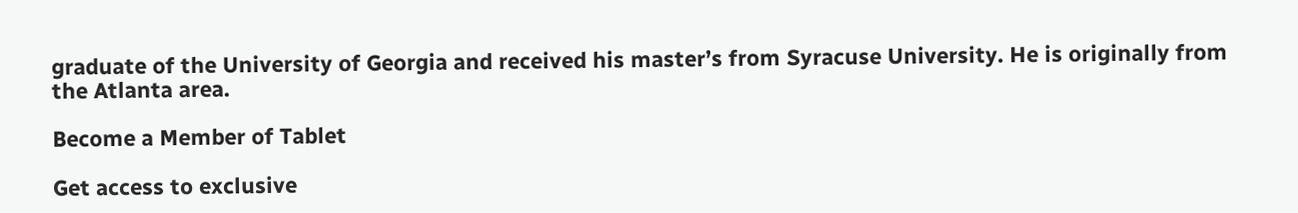graduate of the University of Georgia and received his master’s from Syracuse University. He is originally from the Atlanta area.

Become a Member of Tablet

Get access to exclusive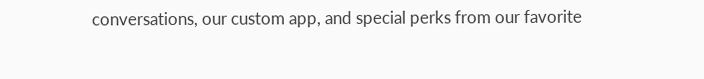conversations, our custom app, and special perks from our favorite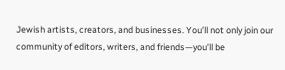Jewish artists, creators, and businesses. You’ll not only join our community of editors, writers, and friends—you’ll be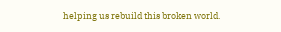helping us rebuild this broken world.